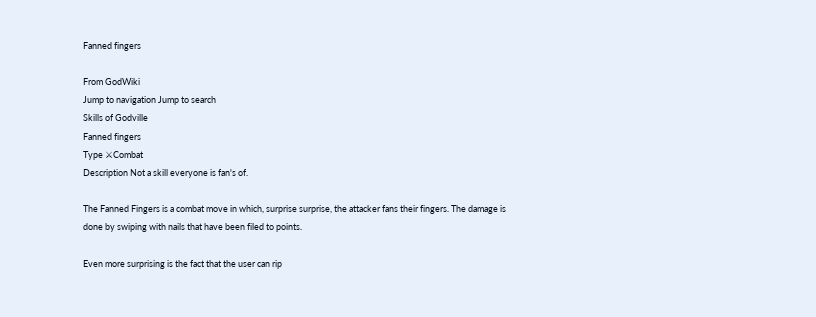Fanned fingers

From GodWiki
Jump to navigation Jump to search
Skills of Godville
Fanned fingers
Type ⚔Combat
Description Not a skill everyone is fan's of.

The Fanned Fingers is a combat move in which, surprise surprise, the attacker fans their fingers. The damage is done by swiping with nails that have been filed to points.

Even more surprising is the fact that the user can rip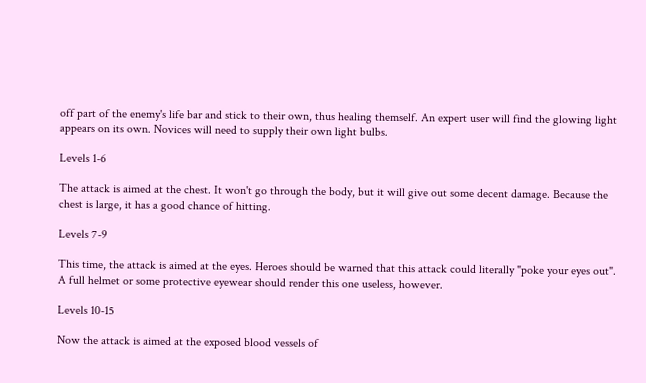off part of the enemy's life bar and stick to their own, thus healing themself. An expert user will find the glowing light appears on its own. Novices will need to supply their own light bulbs.

Levels 1-6

The attack is aimed at the chest. It won't go through the body, but it will give out some decent damage. Because the chest is large, it has a good chance of hitting.

Levels 7-9

This time, the attack is aimed at the eyes. Heroes should be warned that this attack could literally "poke your eyes out". A full helmet or some protective eyewear should render this one useless, however.

Levels 10-15

Now the attack is aimed at the exposed blood vessels of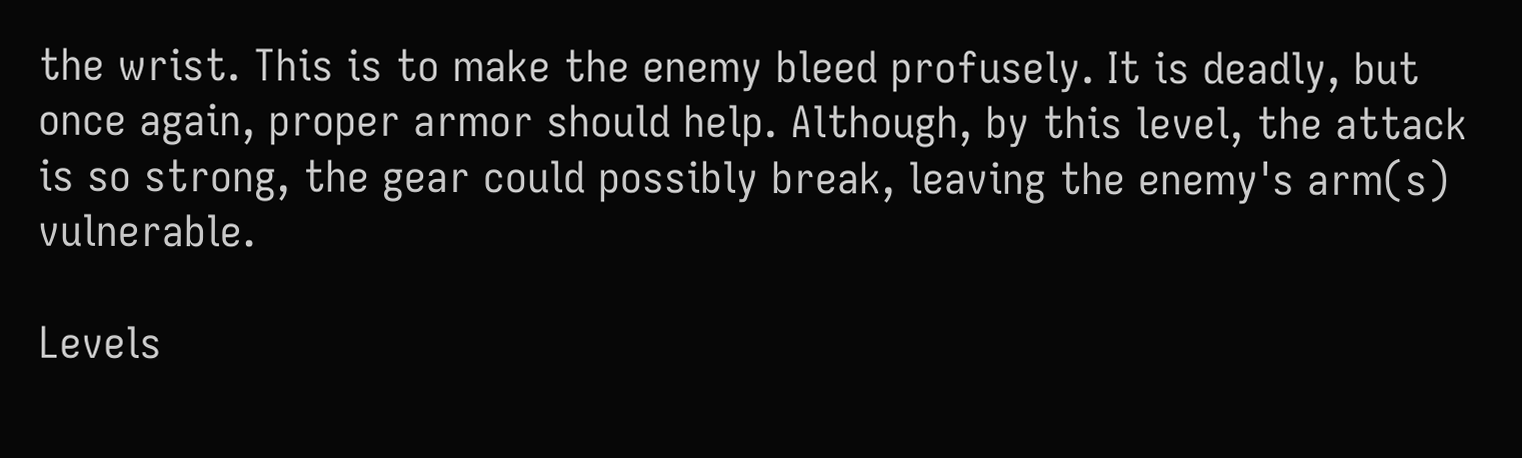the wrist. This is to make the enemy bleed profusely. It is deadly, but once again, proper armor should help. Although, by this level, the attack is so strong, the gear could possibly break, leaving the enemy's arm(s) vulnerable.

Levels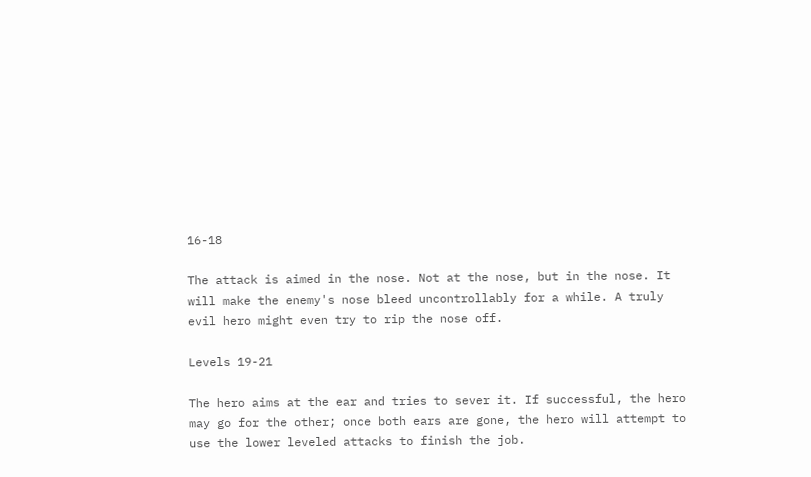16-18

The attack is aimed in the nose. Not at the nose, but in the nose. It will make the enemy's nose bleed uncontrollably for a while. A truly evil hero might even try to rip the nose off.

Levels 19-21

The hero aims at the ear and tries to sever it. If successful, the hero may go for the other; once both ears are gone, the hero will attempt to use the lower leveled attacks to finish the job.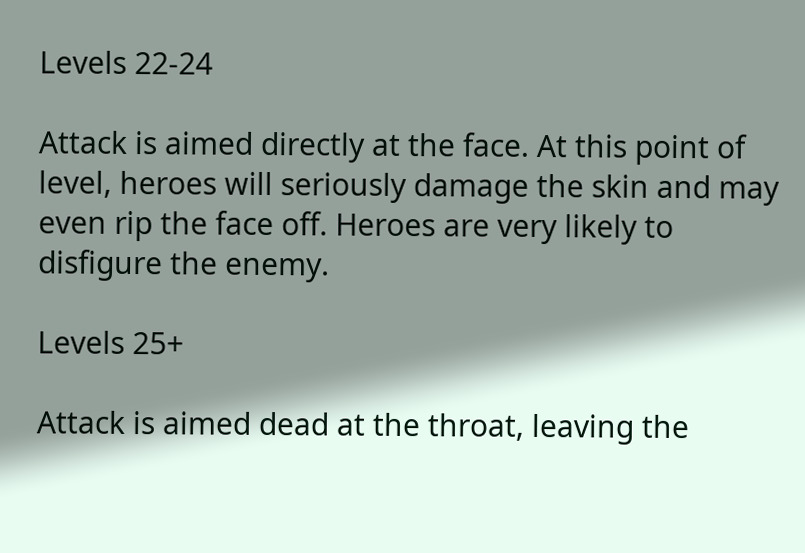Levels 22-24

Attack is aimed directly at the face. At this point of level, heroes will seriously damage the skin and may even rip the face off. Heroes are very likely to disfigure the enemy.

Levels 25+

Attack is aimed dead at the throat, leaving the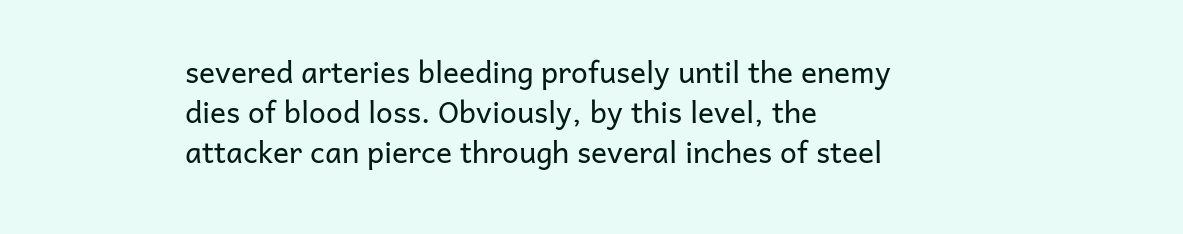severed arteries bleeding profusely until the enemy dies of blood loss. Obviously, by this level, the attacker can pierce through several inches of steel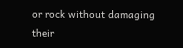or rock without damaging their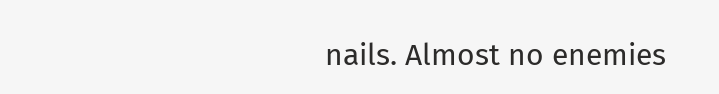nails. Almost no enemies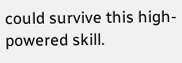could survive this high-powered skill.